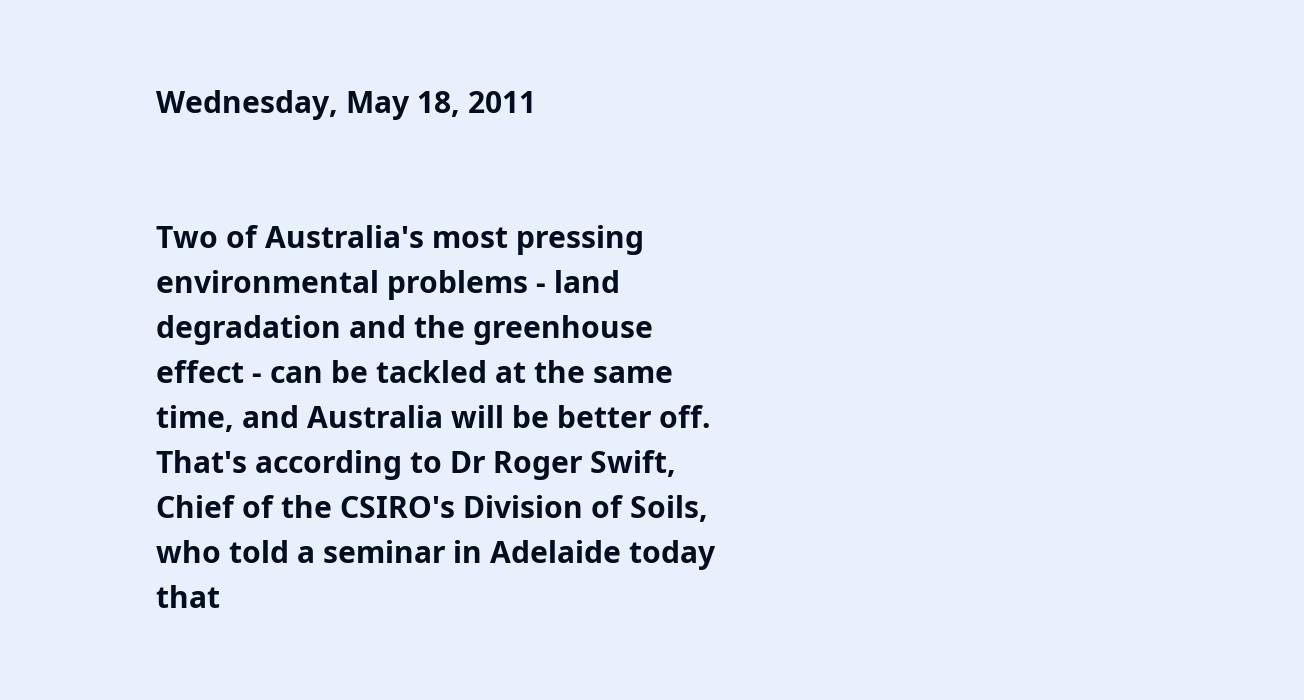Wednesday, May 18, 2011


Two of Australia's most pressing environmental problems - land degradation and the greenhouse effect - can be tackled at the same time, and Australia will be better off. That's according to Dr Roger Swift, Chief of the CSIRO's Division of Soils, who told a seminar in Adelaide today that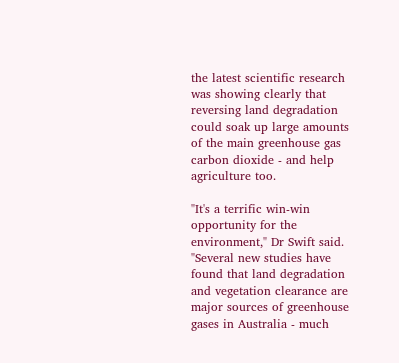the latest scientific research was showing clearly that reversing land degradation could soak up large amounts of the main greenhouse gas carbon dioxide - and help agriculture too.

"It's a terrific win-win opportunity for the environment," Dr Swift said. "Several new studies have found that land degradation and vegetation clearance are major sources of greenhouse gases in Australia - much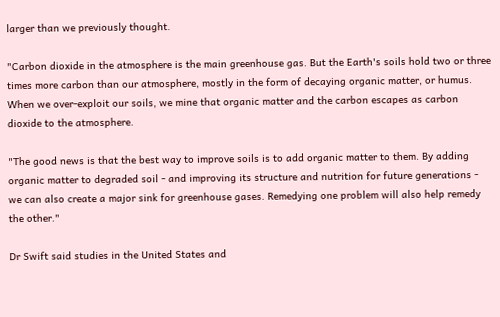larger than we previously thought.

"Carbon dioxide in the atmosphere is the main greenhouse gas. But the Earth's soils hold two or three times more carbon than our atmosphere, mostly in the form of decaying organic matter, or humus. When we over-exploit our soils, we mine that organic matter and the carbon escapes as carbon dioxide to the atmosphere.

"The good news is that the best way to improve soils is to add organic matter to them. By adding organic matter to degraded soil - and improving its structure and nutrition for future generations - we can also create a major sink for greenhouse gases. Remedying one problem will also help remedy the other."

Dr Swift said studies in the United States and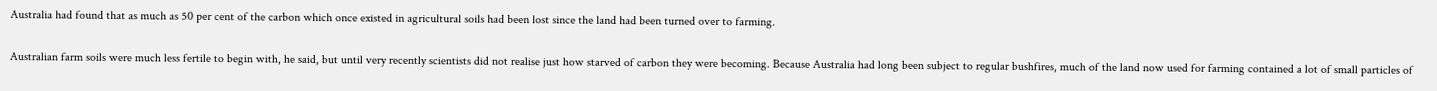Australia had found that as much as 50 per cent of the carbon which once existed in agricultural soils had been lost since the land had been turned over to farming.

Australian farm soils were much less fertile to begin with, he said, but until very recently scientists did not realise just how starved of carbon they were becoming. Because Australia had long been subject to regular bushfires, much of the land now used for farming contained a lot of small particles of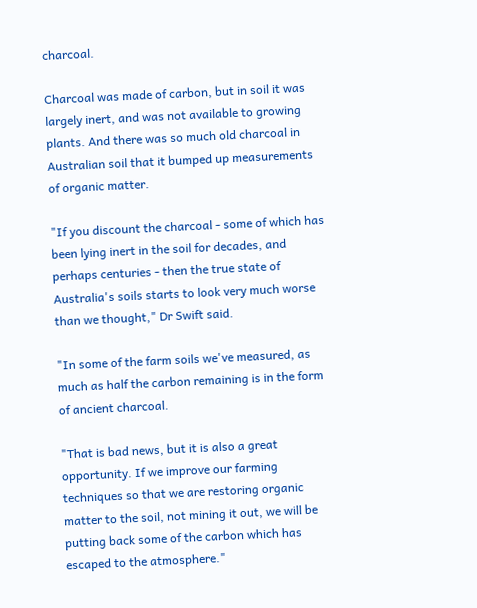charcoal.

Charcoal was made of carbon, but in soil it was largely inert, and was not available to growing plants. And there was so much old charcoal in Australian soil that it bumped up measurements of organic matter.

"If you discount the charcoal - some of which has been lying inert in the soil for decades, and perhaps centuries - then the true state of Australia's soils starts to look very much worse than we thought," Dr Swift said.

"In some of the farm soils we've measured, as much as half the carbon remaining is in the form of ancient charcoal.

"That is bad news, but it is also a great opportunity. If we improve our farming techniques so that we are restoring organic matter to the soil, not mining it out, we will be putting back some of the carbon which has escaped to the atmosphere."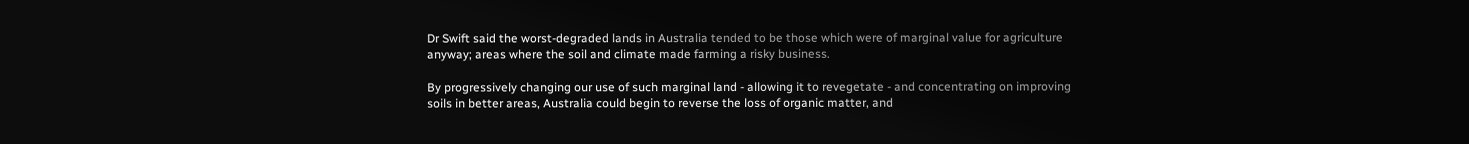Dr Swift said the worst-degraded lands in Australia tended to be those which were of marginal value for agriculture anyway; areas where the soil and climate made farming a risky business.

By progressively changing our use of such marginal land - allowing it to revegetate - and concentrating on improving soils in better areas, Australia could begin to reverse the loss of organic matter, and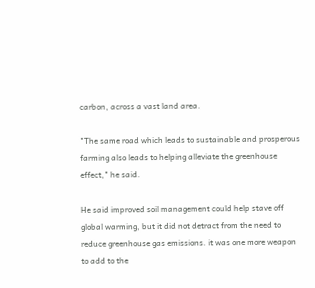carbon, across a vast land area.

"The same road which leads to sustainable and prosperous farming also leads to helping alleviate the greenhouse effect," he said.

He said improved soil management could help stave off global warming, but it did not detract from the need to reduce greenhouse gas emissions. it was one more weapon to add to the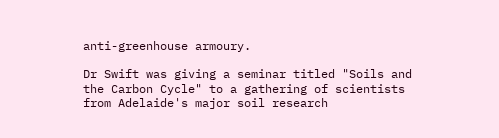anti-greenhouse armoury.

Dr Swift was giving a seminar titled "Soils and the Carbon Cycle" to a gathering of scientists from Adelaide's major soil research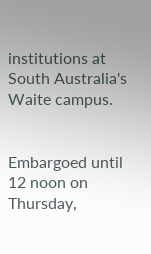institutions at South Australia's Waite campus.


Embargoed until 12 noon on Thursday,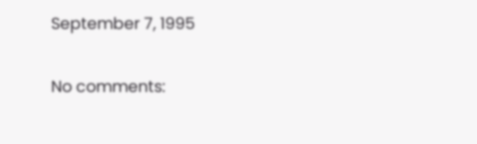September 7, 1995

No comments: